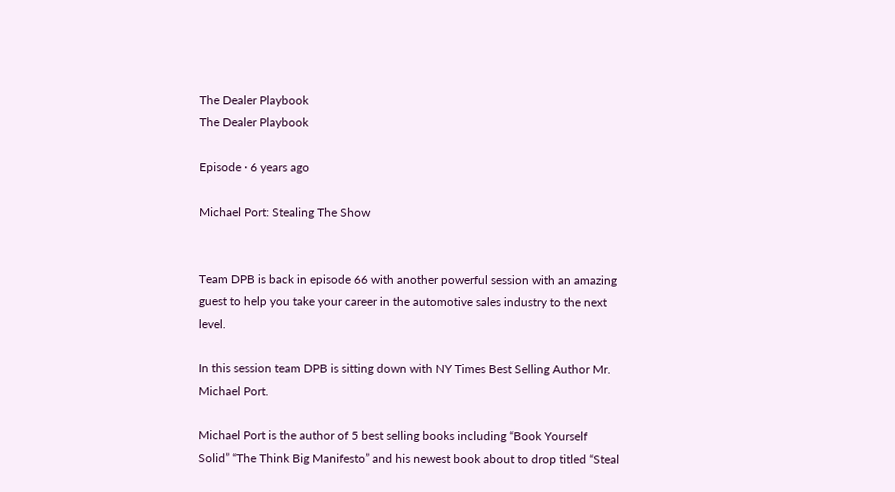The Dealer Playbook
The Dealer Playbook

Episode · 6 years ago

Michael Port: Stealing The Show


Team DPB is back in episode 66 with another powerful session with an amazing guest to help you take your career in the automotive sales industry to the next level.

In this session team DPB is sitting down with NY Times Best Selling Author Mr. Michael Port.

Michael Port is the author of 5 best selling books including “Book Yourself Solid” “The Think Big Manifesto” and his newest book about to drop titled “Steal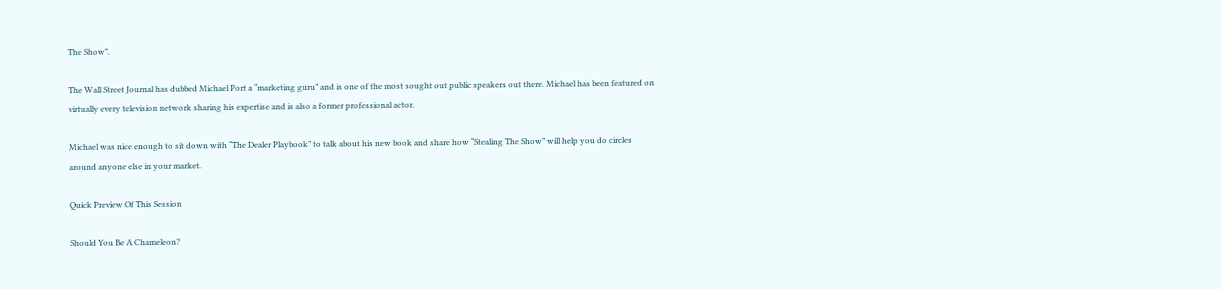The Show”.

The Wall Street Journal has dubbed Michael Port a “marketing guru” and is one of the most sought out public speakers out there. Michael has been featured on virtually every television network sharing his expertise and is also a former professional actor.

Michael was nice enough to sit down with “The Dealer Playbook” to talk about his new book and share how “Stealing The Show” will help you do circles around anyone else in your market.

Quick Preview Of This Session

Should You Be A Chameleon?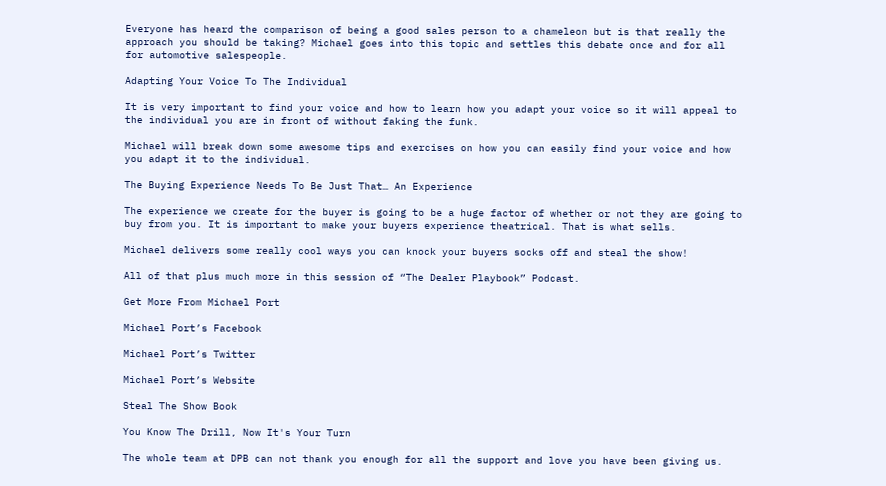Everyone has heard the comparison of being a good sales person to a chameleon but is that really the approach you should be taking? Michael goes into this topic and settles this debate once and for all for automotive salespeople.

Adapting Your Voice To The Individual

It is very important to find your voice and how to learn how you adapt your voice so it will appeal to the individual you are in front of without faking the funk.

Michael will break down some awesome tips and exercises on how you can easily find your voice and how you adapt it to the individual.

The Buying Experience Needs To Be Just That… An Experience

The experience we create for the buyer is going to be a huge factor of whether or not they are going to buy from you. It is important to make your buyers experience theatrical. That is what sells.

Michael delivers some really cool ways you can knock your buyers socks off and steal the show!

All of that plus much more in this session of “The Dealer Playbook” Podcast.

Get More From Michael Port

Michael Port’s Facebook

Michael Port’s Twitter

Michael Port’s Website

Steal The Show Book

You Know The Drill, Now It's Your Turn

The whole team at DPB can not thank you enough for all the support and love you have been giving us.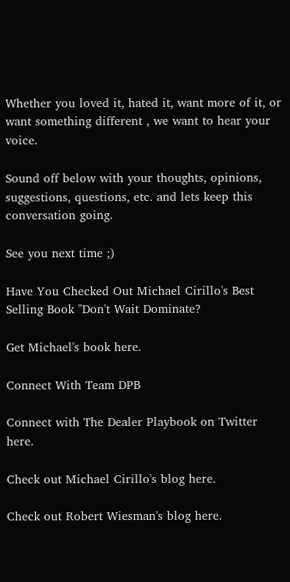Whether you loved it, hated it, want more of it, or want something different , we want to hear your voice.

Sound off below with your thoughts, opinions, suggestions, questions, etc. and lets keep this conversation going.

See you next time ;)

Have You Checked Out Michael Cirillo's Best Selling Book "Don't Wait Dominate?

Get Michael's book here.

Connect With Team DPB

Connect with The Dealer Playbook on Twitter here.

Check out Michael Cirillo's blog here.

Check out Robert Wiesman's blog here.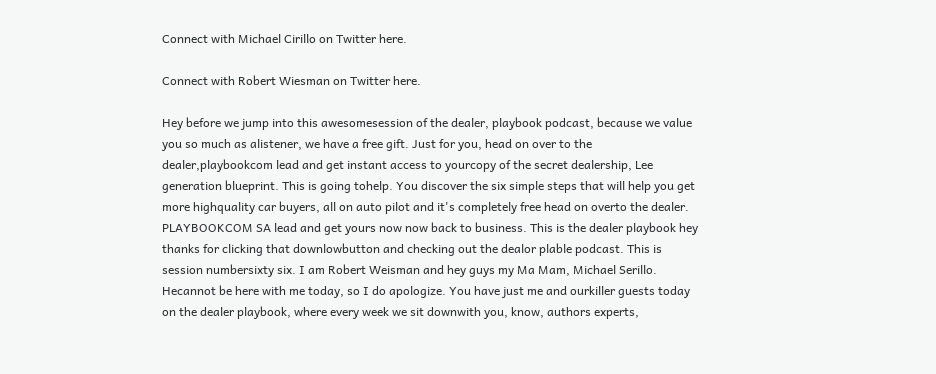Connect with Michael Cirillo on Twitter here.

Connect with Robert Wiesman on Twitter here.

Hey before we jump into this awesomesession of the dealer, playbook podcast, because we value you so much as alistener, we have a free gift. Just for you, head on over to the dealer,playbookcom lead and get instant access to yourcopy of the secret dealership, Lee generation blueprint. This is going tohelp. You discover the six simple steps that will help you get more highquality car buyers, all on auto pilot and it's completely free head on overto the dealer. PLAYBOOKCOM SA lead and get yours now now back to business. This is the dealer playbook hey thanks for clicking that downlowbutton and checking out the dealor plable podcast. This is session numbersixty six. I am Robert Weisman and hey guys my Ma Mam, Michael Serillo. Hecannot be here with me today, so I do apologize. You have just me and ourkiller guests today on the dealer playbook, where every week we sit downwith you, know, authors experts,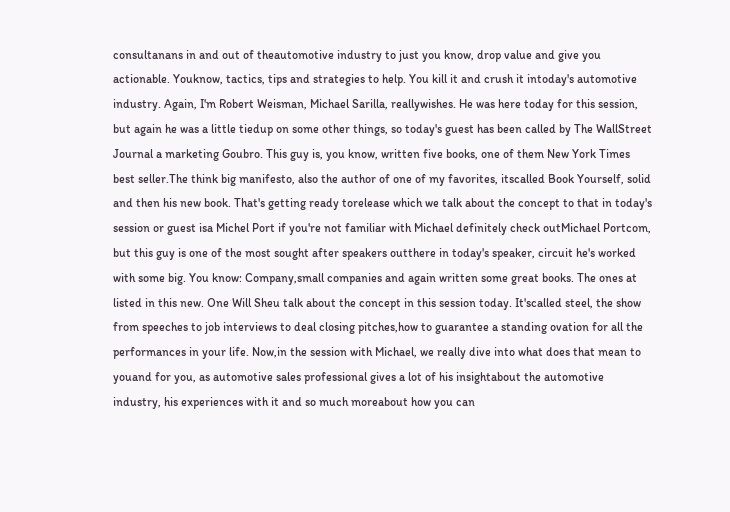consultanans in and out of theautomotive industry to just you know, drop value and give you actionable. Youknow, tactics, tips and strategies to help. You kill it and crush it intoday's automotive industry. Again, I'm Robert Weisman, Michael Sarilla, reallywishes. He was here today for this session, but again he was a little tiedup on some other things, so today's guest has been called by The WallStreet Journal a marketing Goubro. This guy is, you know, written five books, one of them New York Times best seller.The think big manifesto, also the author of one of my favorites, itscalled Book Yourself, solid and then his new book. That's getting ready torelease which we talk about the concept to that in today's session or guest isa Michel Port if you're not familiar with Michael definitely check outMichael Portcom, but this guy is one of the most sought after speakers outthere in today's speaker, circuit he's worked with some big. You know: Company,small companies and again written some great books. The ones at listed in this new. One Will Sheu talk about the concept in this session today. It'scalled steel, the show from speeches to job interviews to deal closing pitches,how to guarantee a standing ovation for all the performances in your life. Now,in the session with Michael, we really dive into what does that mean to youand for you, as automotive sales professional gives a lot of his insightabout the automotive industry, his experiences with it and so much moreabout how you can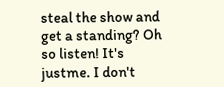steal the show and get a standing? Oh so listen! It's justme. I don't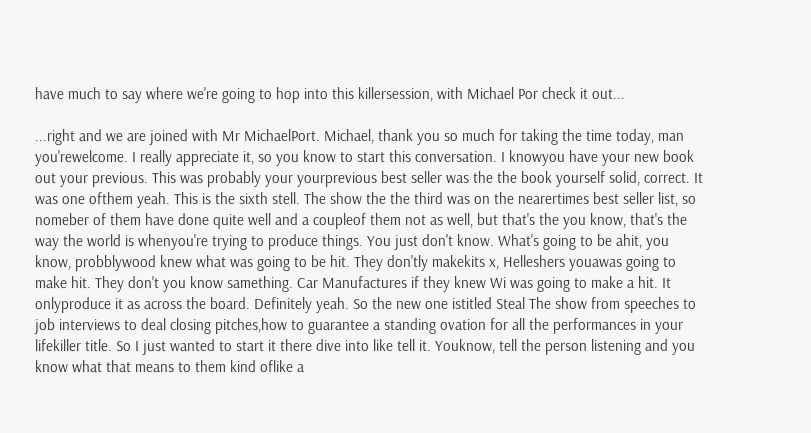have much to say where we're going to hop into this killersession, with Michael Por check it out...

...right and we are joined with Mr MichaelPort. Michael, thank you so much for taking the time today, man you'rewelcome. I really appreciate it, so you know to start this conversation. I knowyou have your new book out your previous. This was probably your yourprevious best seller was the the book yourself solid, correct. It was one ofthem yeah. This is the sixth stell. The show the the third was on the nearertimes best seller list, so nomeber of them have done quite well and a coupleof them not as well, but that's the you know, that's the way the world is whenyou're trying to produce things. You just don't know. What's going to be ahit, you know, probblywood knew what was going to be hit. They don'tly makekits x, Helleshers youawas going to make hit. They don't you know samething. Car Manufactures if they knew Wi was going to make a hit. It onlyproduce it as across the board. Definitely yeah. So the new one istitled Steal The show from speeches to job interviews to deal closing pitches,how to guarantee a standing ovation for all the performances in your lifekiller title. So I just wanted to start it there dive into like tell it. Youknow, tell the person listening and you know what that means to them kind oflike a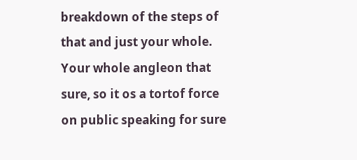breakdown of the steps of that and just your whole. Your whole angleon that sure, so it os a tortof force on public speaking for sure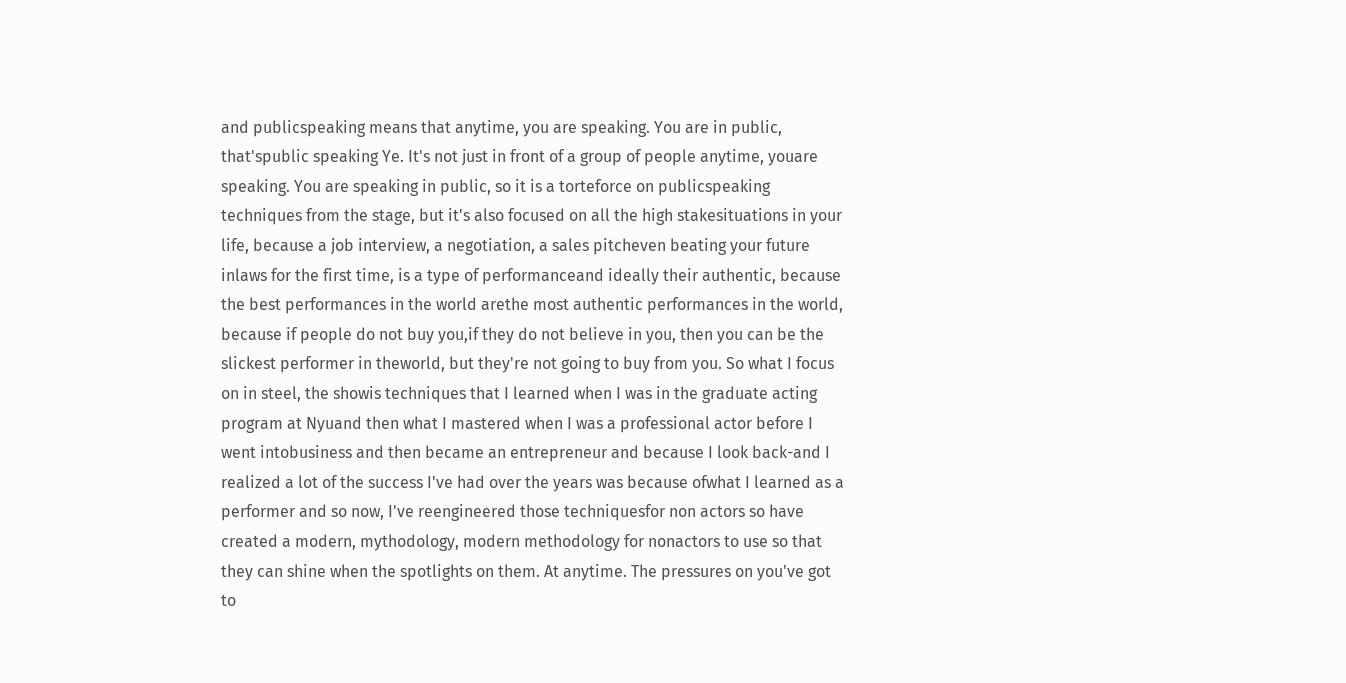and publicspeaking means that anytime, you are speaking. You are in public, that'spublic speaking Ye. It's not just in front of a group of people anytime, youare speaking. You are speaking in public, so it is a torteforce on publicspeaking techniques from the stage, but it's also focused on all the high stakesituations in your life, because a job interview, a negotiation, a sales pitcheven beating your future inlaws for the first time, is a type of performanceand ideally their authentic, because the best performances in the world arethe most authentic performances in the world, because if people do not buy you,if they do not believe in you, then you can be the slickest performer in theworld, but they're not going to buy from you. So what I focus on in steel, the showis techniques that I learned when I was in the graduate acting program at Nyuand then what I mastered when I was a professional actor before I went intobusiness and then became an entrepreneur and because I look back-and I realized a lot of the success I've had over the years was because ofwhat I learned as a performer and so now, I've reengineered those techniquesfor non actors so have created a modern, mythodology, modern methodology for nonactors to use so that they can shine when the spotlights on them. At anytime. The pressures on you've got to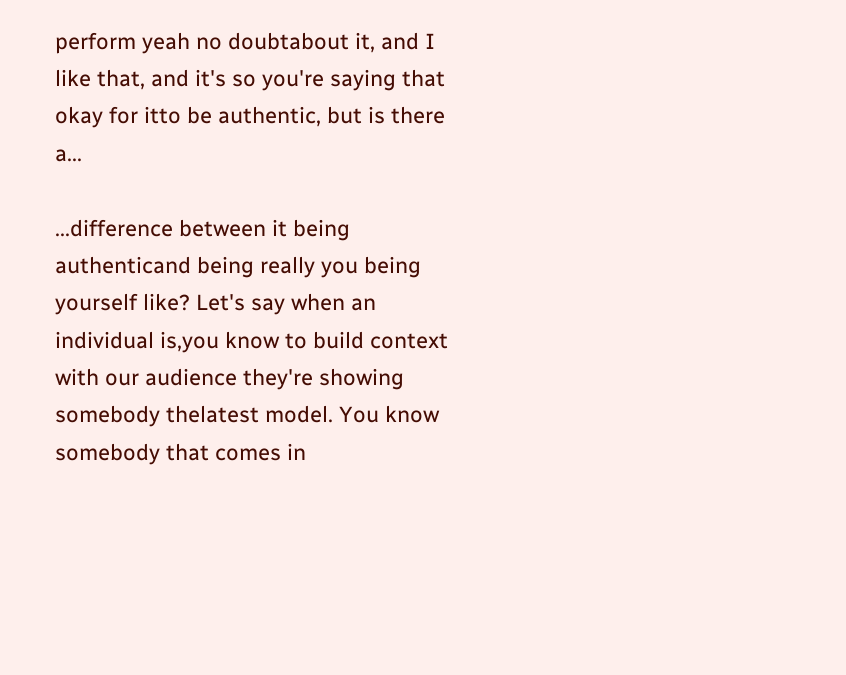perform yeah no doubtabout it, and I like that, and it's so you're saying that okay for itto be authentic, but is there a...

...difference between it being authenticand being really you being yourself like? Let's say when an individual is,you know to build context with our audience they're showing somebody thelatest model. You know somebody that comes in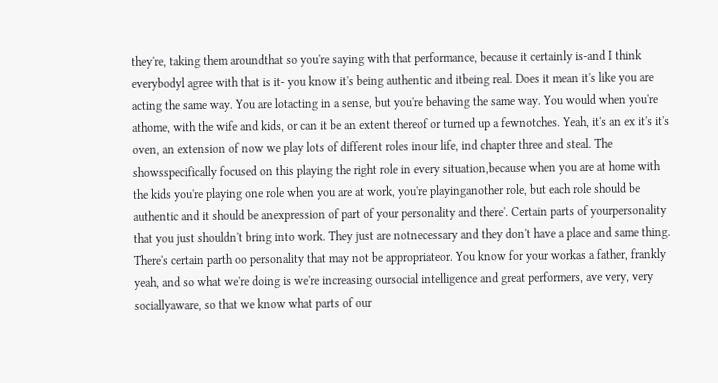they're, taking them aroundthat so you're saying with that performance, because it certainly is-and I think everybodyl agree with that is it- you know it's being authentic and itbeing real. Does it mean it's like you are acting the same way. You are lotacting in a sense, but you're behaving the same way. You would when you're athome, with the wife and kids, or can it be an extent thereof or turned up a fewnotches. Yeah, it's an ex it's it's oven, an extension of now we play lots of different roles inour life, ind chapter three and steal. The showsspecifically focused on this playing the right role in every situation,because when you are at home with the kids you're playing one role when you are at work, you're playinganother role, but each role should be authentic and it should be anexpression of part of your personality and there'. Certain parts of yourpersonality that you just shouldn't bring into work. They just are notnecessary and they don't have a place and same thing. There's certain parth oo personality that may not be appropriateor. You know for your workas a father, frankly yeah, and so what we're doing is we're increasing oursocial intelligence and great performers, ave very, very sociallyaware, so that we know what parts of our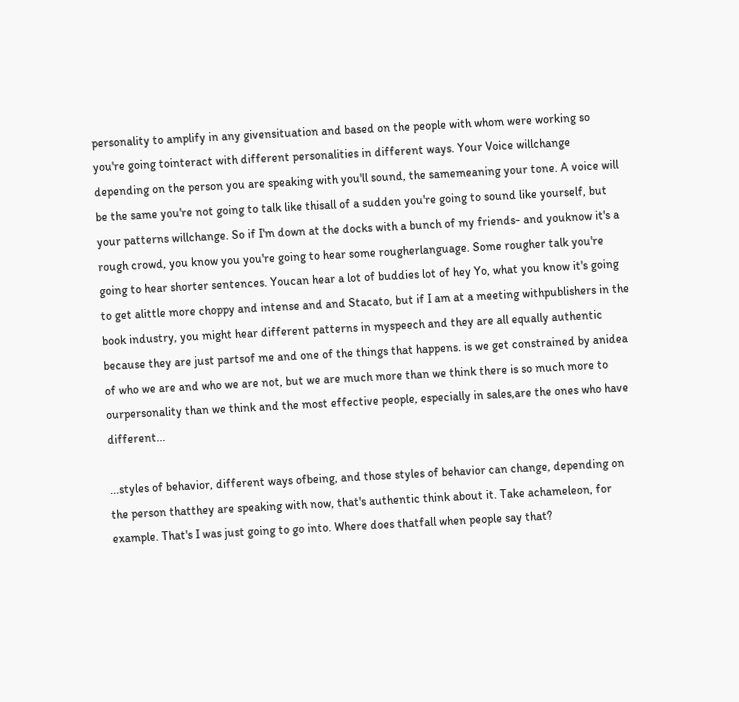personality to amplify in any givensituation and based on the people with whom were working so you're going tointeract with different personalities in different ways. Your Voice willchange depending on the person you are speaking with you'll sound, the samemeaning your tone. A voice will be the same you're not going to talk like thisall of a sudden you're going to sound like yourself, but your patterns willchange. So if I'm down at the docks with a bunch of my friends- and youknow it's a rough crowd, you know you you're going to hear some rougherlanguage. Some rougher talk you're going to hear shorter sentences. Youcan hear a lot of buddies lot of hey Yo, what you know it's going to get alittle more choppy and intense and and Stacato, but if I am at a meeting withpublishers in the book industry, you might hear different patterns in myspeech and they are all equally authentic because they are just partsof me and one of the things that happens. is we get constrained by anidea of who we are and who we are not, but we are much more than we think there is so much more to ourpersonality than we think and the most effective people, especially in sales,are the ones who have different...

...styles of behavior, different ways ofbeing, and those styles of behavior can change, depending on the person thatthey are speaking with now, that's authentic think about it. Take achameleon, for example. That's I was just going to go into. Where does thatfall when people say that?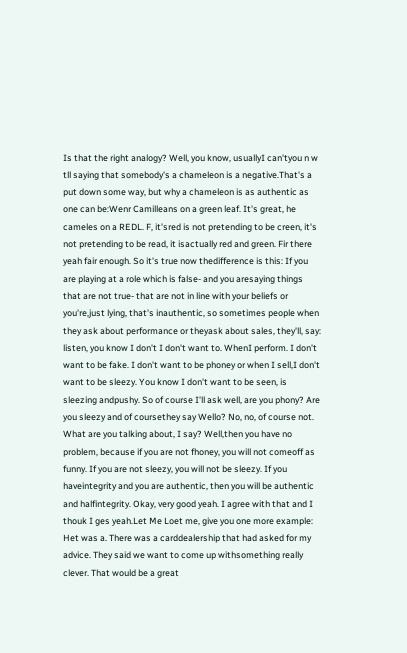Is that the right analogy? Well, you know, usuallyI can'tyou n w tll saying that somebody's a chameleon is a negative.That's a put down some way, but why a chameleon is as authentic as one can be:Wenr Camilleans on a green leaf. It's great, he cameles on a REDL. F, it'sred is not pretending to be creen, it's not pretending to be read, it isactually red and green. Fir there yeah fair enough. So it's true now thedifference is this: If you are playing at a role which is false- and you aresaying things that are not true- that are not in line with your beliefs or you're,just lying, that's inauthentic, so sometimes people when they ask about performance or theyask about sales, they'll, say: listen, you know I don't I don't want to. WhenI perform. I don't want to be fake. I don't want to be phoney or when I sell,I don't want to be sleezy. You know I don't want to be seen, is sleezing andpushy. So of course I'll ask well, are you phony? Are you sleezy and of coursethey say Wello? No, no, of course not. What are you talking about, I say? Well,then you have no problem, because if you are not fhoney, you will not comeoff as funny. If you are not sleezy, you will not be sleezy. If you haveintegrity and you are authentic, then you will be authentic and halfintegrity. Okay, very good yeah. I agree with that and I thouk I ges yeah.Let Me Loet me, give you one more example: Het was a. There was a carddealership that had asked for my advice. They said we want to come up withsomething really clever. That would be a great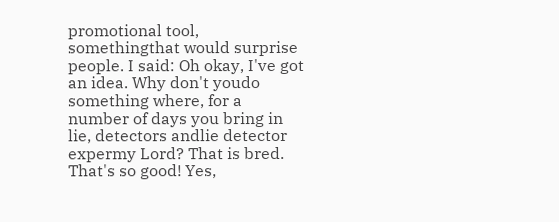promotional tool, somethingthat would surprise people. I said: Oh okay, I've got an idea. Why don't youdo something where, for a number of days you bring in lie, detectors andlie detector expermy Lord? That is bred. That's so good! Yes,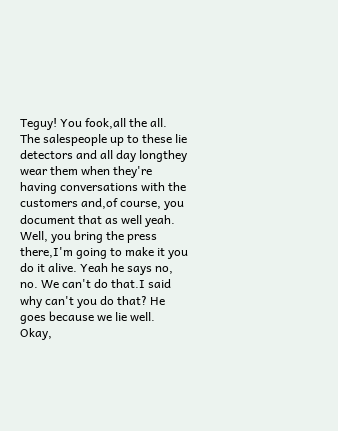Teguy! You fook,all the all. The salespeople up to these lie detectors and all day longthey wear them when they're having conversations with the customers and,of course, you document that as well yeah. Well, you bring the press there,I'm going to make it you do it alive. Yeah he says no, no. We can't do that.I said why can't you do that? He goes because we lie well. Okay,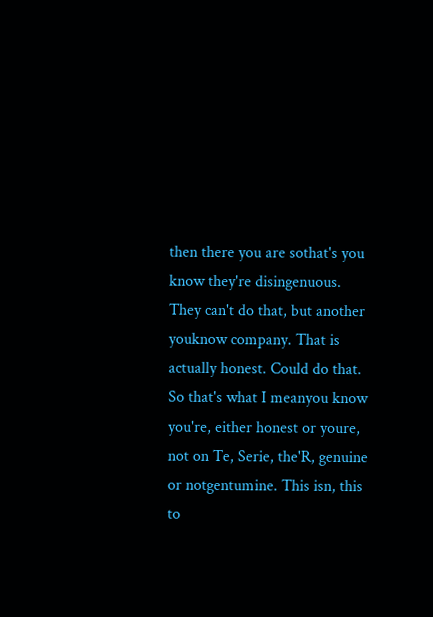then there you are sothat's you know they're disingenuous. They can't do that, but another youknow company. That is actually honest. Could do that. So that's what I meanyou know you're, either honest or youre, not on Te, Serie, the'R, genuine or notgentumine. This isn, this to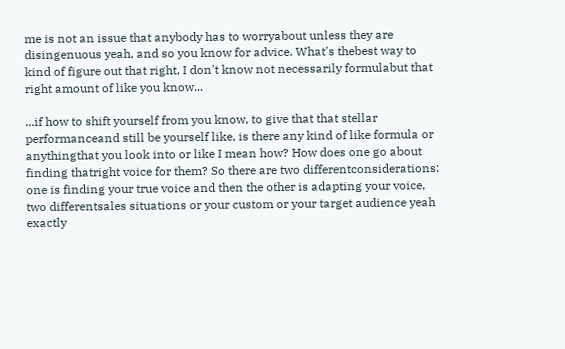me is not an issue that anybody has to worryabout unless they are disingenuous yeah, and so you know for advice. What's thebest way to kind of figure out that right, I don't know not necessarily formulabut that right amount of like you know...

...if how to shift yourself from you know, to give that that stellar performanceand still be yourself like, is there any kind of like formula or anythingthat you look into or like I mean how? How does one go about finding thatright voice for them? So there are two differentconsiderations: one is finding your true voice and then the other is adapting your voice, two differentsales situations or your custom or your target audience yeah exactly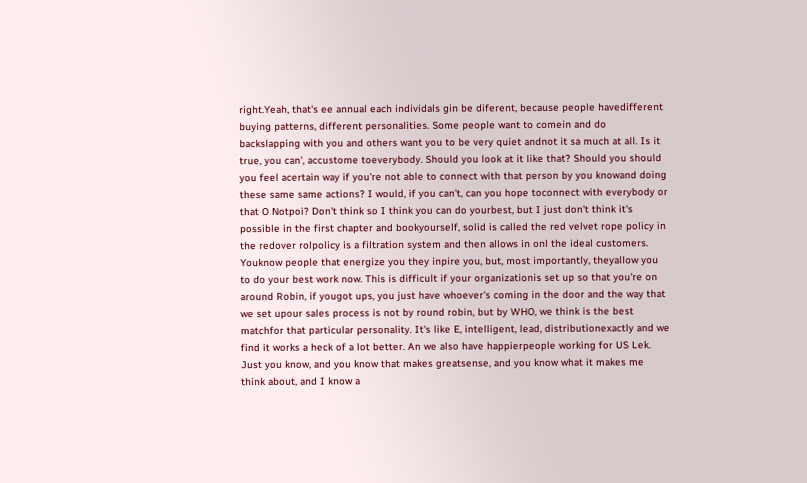right.Yeah, that's ee annual each individals gin be diferent, because people havedifferent buying patterns, different personalities. Some people want to comein and do backslapping with you and others want you to be very quiet andnot it sa much at all. Is it true, you can', accustome toeverybody. Should you look at it like that? Should you should you feel acertain way if you're not able to connect with that person by you knowand doing these same same actions? I would, if you can't, can you hope toconnect with everybody or that O Notpoi? Don't think so I think you can do yourbest, but I just don't think it's possible in the first chapter and bookyourself, solid is called the red velvet rope policy in the redover rolpolicy is a filtration system and then allows in onl the ideal customers. Youknow people that energize you they inpire you, but, most importantly, theyallow you to do your best work now. This is difficult if your organizationis set up so that you're on around Robin, if yougot ups, you just have whoever's coming in the door and the way that we set upour sales process is not by round robin, but by WHO, we think is the best matchfor that particular personality. It's like E, intelligent, lead, distributionexactly and we find it works a heck of a lot better. An we also have happierpeople working for US Lek. Just you know, and you know that makes greatsense, and you know what it makes me think about, and I know a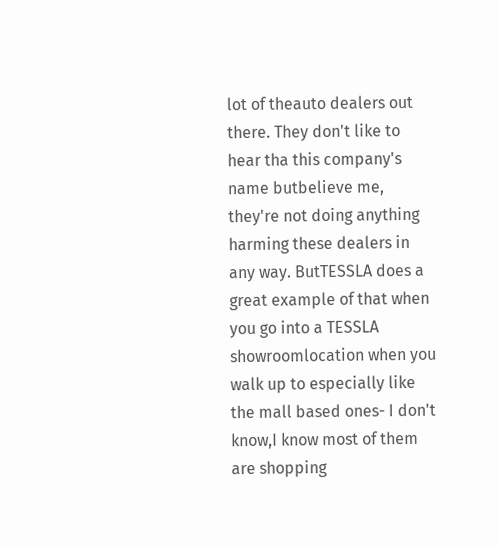lot of theauto dealers out there. They don't like to hear tha this company's name butbelieve me, they're not doing anything harming these dealers in any way. ButTESSLA does a great example of that when you go into a TESSLA showroomlocation when you walk up to especially like the mall based ones- I don't know,I know most of them are shopping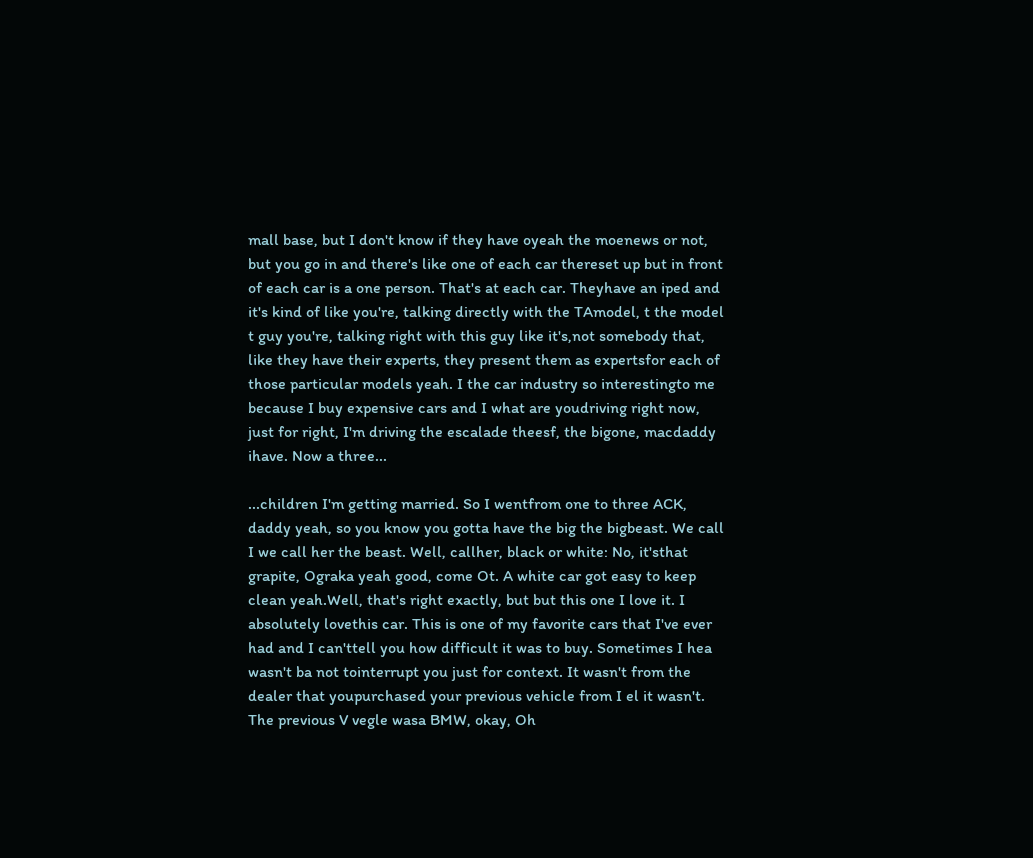mall base, but I don't know if they have oyeah the moenews or not, but you go in and there's like one of each car thereset up but in front of each car is a one person. That's at each car. Theyhave an iped and it's kind of like you're, talking directly with the TAmodel, t the model t guy you're, talking right with this guy like it's,not somebody that, like they have their experts, they present them as expertsfor each of those particular models yeah. I the car industry so interestingto me because I buy expensive cars and I what are youdriving right now, just for right, I'm driving the escalade theesf, the bigone, macdaddy ihave. Now a three...

...children I'm getting married. So I wentfrom one to three ACK, daddy yeah, so you know you gotta have the big the bigbeast. We call I we call her the beast. Well, callher, black or white: No, it'sthat grapite, Ograka yeah good, come Ot. A white car got easy to keep clean yeah.Well, that's right exactly, but but this one I love it. I absolutely lovethis car. This is one of my favorite cars that I've ever had and I can'ttell you how difficult it was to buy. Sometimes I hea wasn't ba not tointerrupt you just for context. It wasn't from the dealer that youpurchased your previous vehicle from I el it wasn't. The previous V vegle wasa BMW, okay, Oh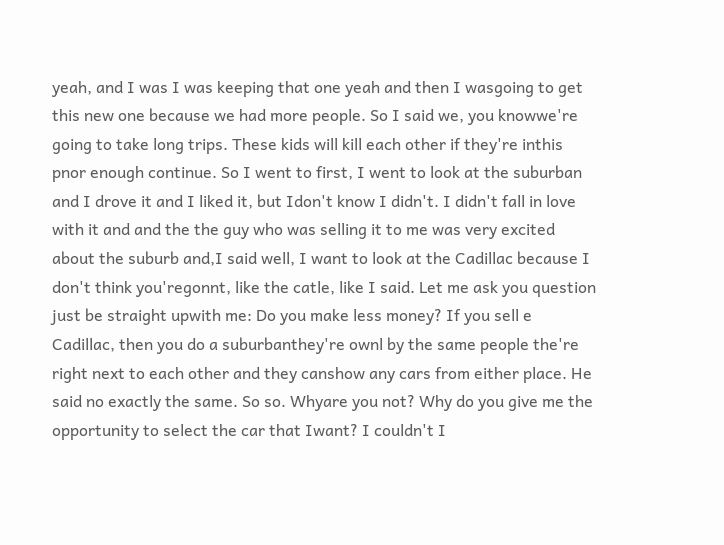yeah, and I was I was keeping that one yeah and then I wasgoing to get this new one because we had more people. So I said we, you knowwe're going to take long trips. These kids will kill each other if they're inthis pnor enough continue. So I went to first, I went to look at the suburban and I drove it and I liked it, but Idon't know I didn't. I didn't fall in love with it and and the the guy who was selling it to me was very excited about the suburb and,I said well, I want to look at the Cadillac because I don't think you'regonnt, like the catle, like I said. Let me ask you question just be straight upwith me: Do you make less money? If you sell e Cadillac, then you do a suburbanthey're ownl by the same people the're right next to each other and they canshow any cars from either place. He said no exactly the same. So so. Whyare you not? Why do you give me the opportunity to select the car that Iwant? I couldn't I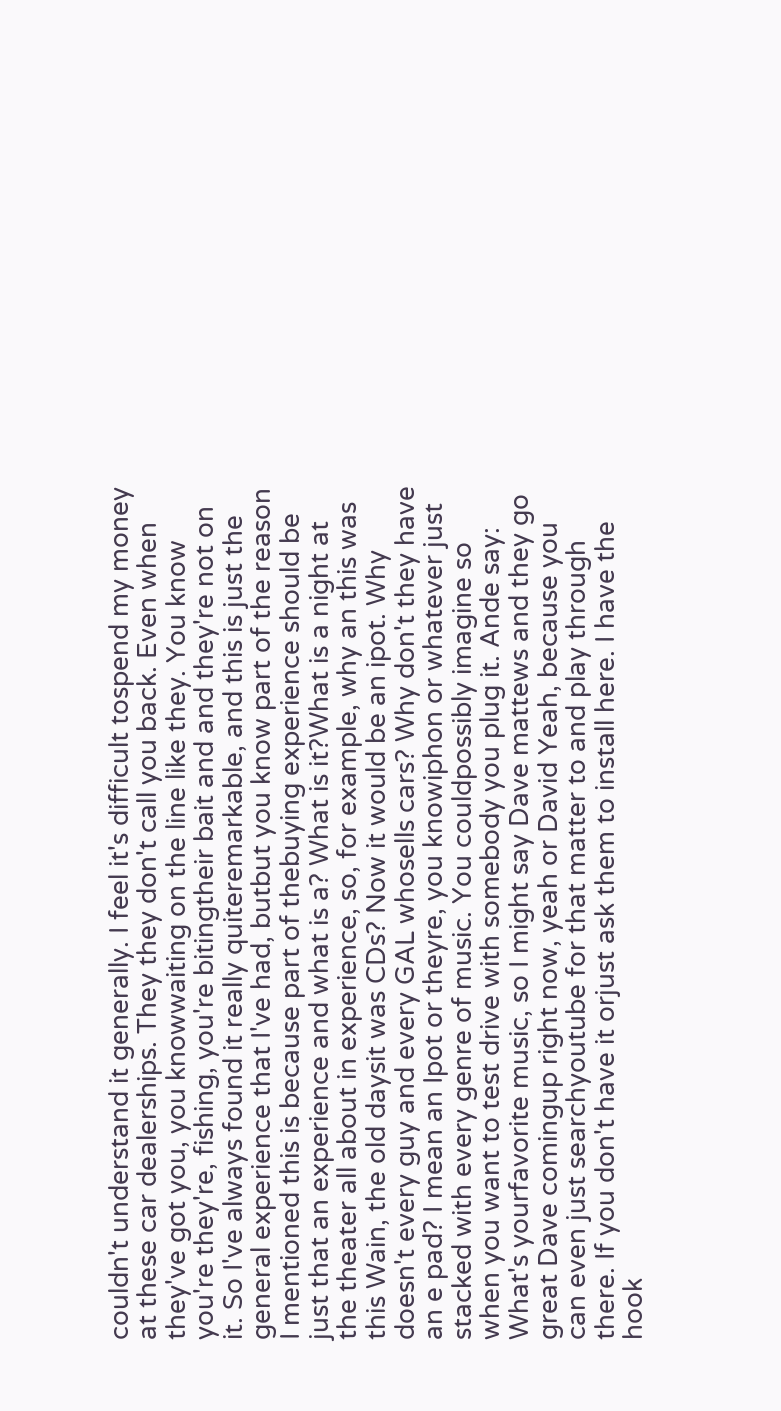couldn't understand it generally. I feel it's difficult tospend my money at these car dealerships. They they don't call you back. Even when they've got you, you knowwaiting on the line like they. You know you're they're, fishing, you're bitingtheir bait and and they're not on it. So I've always found it really quiteremarkable, and this is just the general experience that I've had, butbut you know part of the reason I mentioned this is because part of thebuying experience should be just that an experience and what is a? What is it?What is a night at the theater all about in experience, so, for example, why an this was this Wain, the old daysit was CDs? Now it would be an ipot. Why doesn't every guy and every GAL whosells cars? Why don't they have an e pad? I mean an Ipot or theyre, you knowiphon or whatever just stacked with every genre of music. You couldpossibly imagine so when you want to test drive with somebody you plug it. Ande say: What's yourfavorite music, so I might say Dave mattews and they go great Dave comingup right now, yeah or David Yeah, because you can even just searchyoutube for that matter to and play through there. If you don't have it orjust ask them to install here. I have the hook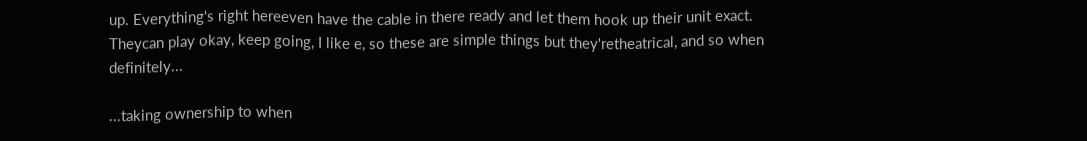up. Everything's right hereeven have the cable in there ready and let them hook up their unit exact. Theycan play okay, keep going, I like e, so these are simple things but they'retheatrical, and so when definitely...

...taking ownership to when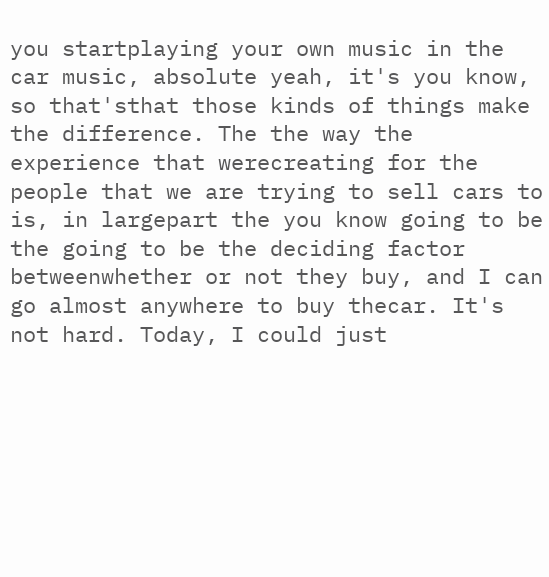you startplaying your own music in the car music, absolute yeah, it's you know, so that'sthat those kinds of things make the difference. The the way the experience that werecreating for the people that we are trying to sell cars to is, in largepart the you know going to be the going to be the deciding factor betweenwhether or not they buy, and I can go almost anywhere to buy thecar. It's not hard. Today, I could just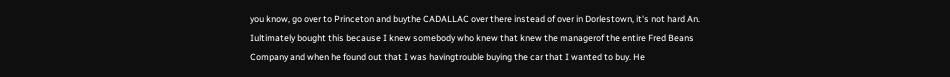you know, go over to Princeton and buythe CADALLAC over there instead of over in Dorlestown, it's not hard An. Iultimately bought this because I knew somebody who knew that knew the managerof the entire Fred Beans Company and when he found out that I was havingtrouble buying the car that I wanted to buy. He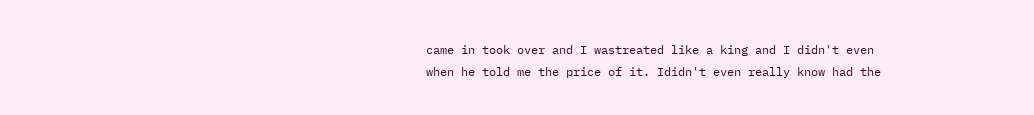came in took over and I wastreated like a king and I didn't even when he told me the price of it. Ididn't even really know had the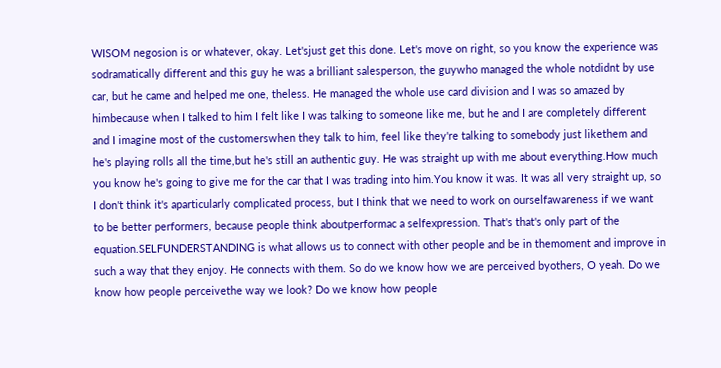WISOM negosion is or whatever, okay. Let'sjust get this done. Let's move on right, so you know the experience was sodramatically different and this guy he was a brilliant salesperson, the guywho managed the whole notdidnt by use car, but he came and helped me one, theless. He managed the whole use card division and I was so amazed by himbecause when I talked to him I felt like I was talking to someone like me, but he and I are completely different and I imagine most of the customerswhen they talk to him, feel like they're talking to somebody just likethem and he's playing rolls all the time,but he's still an authentic guy. He was straight up with me about everything.How much you know he's going to give me for the car that I was trading into him.You know it was. It was all very straight up, so I don't think it's aparticularly complicated process, but I think that we need to work on ourselfawareness if we want to be better performers, because people think aboutperformac a selfexpression. That's that's only part of the equation.SELFUNDERSTANDING is what allows us to connect with other people and be in themoment and improve in such a way that they enjoy. He connects with them. So do we know how we are perceived byothers, O yeah. Do we know how people perceivethe way we look? Do we know how people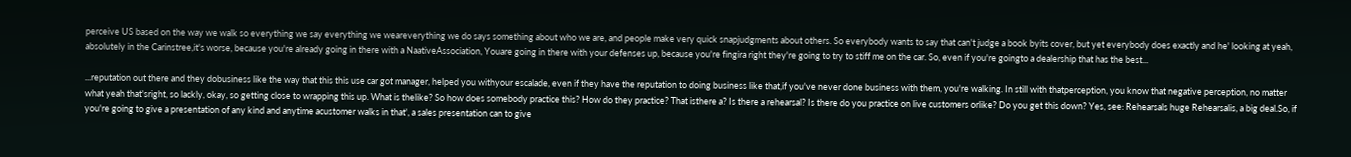perceive US based on the way we walk so everything we say everything we weareverything we do says something about who we are, and people make very quick snapjudgments about others. So everybody wants to say that can't judge a book byits cover, but yet everybody does exactly and he' looking at yeah, absolutely in the Carinstree,it's worse, because you're already going in there with a NaativeAssociation, Youare going in there with your defenses up, because you're fingira right they're going to try to stiff me on the car. So, even if you're goingto a dealership that has the best...

...reputation out there and they dobusiness like the way that this this use car got manager, helped you withyour escalade, even if they have the reputation to doing business like that,if you've never done business with them, you're walking. In still with thatperception, you know that negative perception, no matter what yeah that'sright, so lackly, okay, so getting close to wrapping this up. What is thelike? So how does somebody practice this? How do they practice? That isthere a? Is there a rehearsal? Is there do you practice on live customers orlike? Do you get this down? Yes, see: Rehearsals huge Rehearsalis, a big deal.So, if you're going to give a presentation of any kind and anytime acustomer walks in that', a sales presentation can to give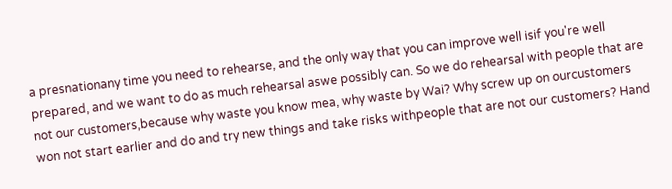a presnationany time you need to rehearse, and the only way that you can improve well isif you're well prepared, and we want to do as much rehearsal aswe possibly can. So we do rehearsal with people that are not our customers,because why waste you know mea, why waste by Wai? Why screw up on ourcustomers won not start earlier and do and try new things and take risks withpeople that are not our customers? Hand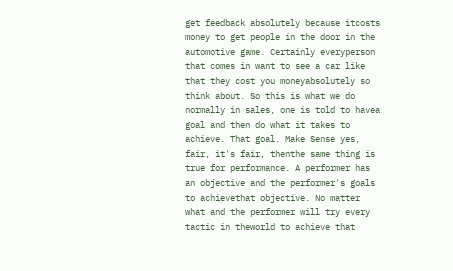get feedback absolutely because itcosts money to get people in the door in the automotive game. Certainly everyperson that comes in want to see a car like that they cost you moneyabsolutely so think about. So this is what we do normally in sales, one is told to havea goal and then do what it takes to achieve. That goal. Make Sense yes, fair, it's fair, thenthe same thing is true for performance. A performer has an objective and the performer's goals to achievethat objective. No matter what and the performer will try every tactic in theworld to achieve that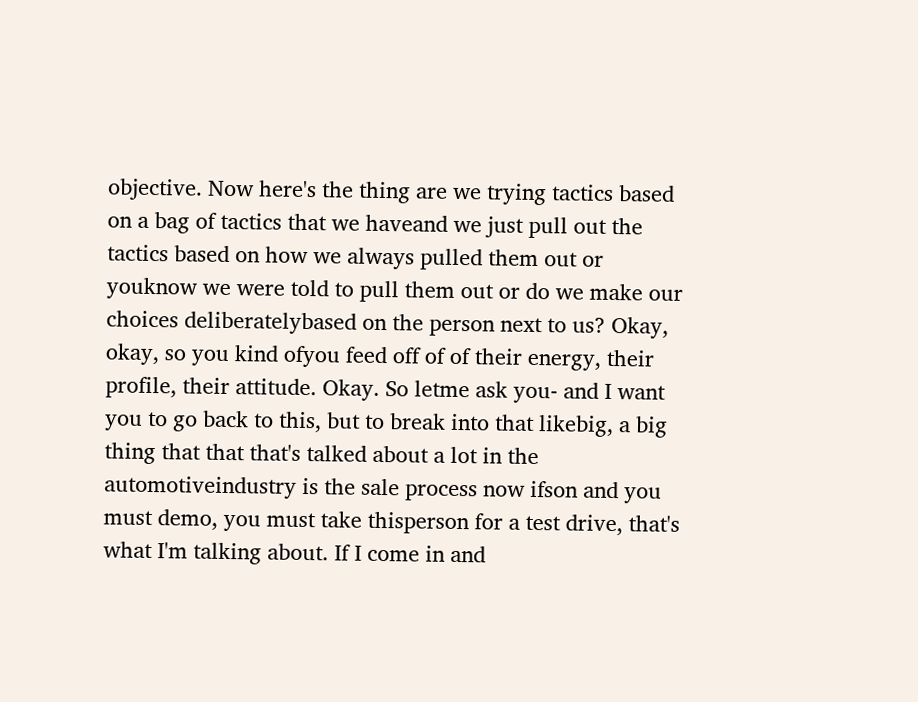objective. Now here's the thing are we trying tactics based on a bag of tactics that we haveand we just pull out the tactics based on how we always pulled them out or youknow we were told to pull them out or do we make our choices deliberatelybased on the person next to us? Okay, okay, so you kind ofyou feed off of of their energy, their profile, their attitude. Okay. So letme ask you- and I want you to go back to this, but to break into that likebig, a big thing that that that's talked about a lot in the automotiveindustry is the sale process now ifson and you must demo, you must take thisperson for a test drive, that's what I'm talking about. If I come in and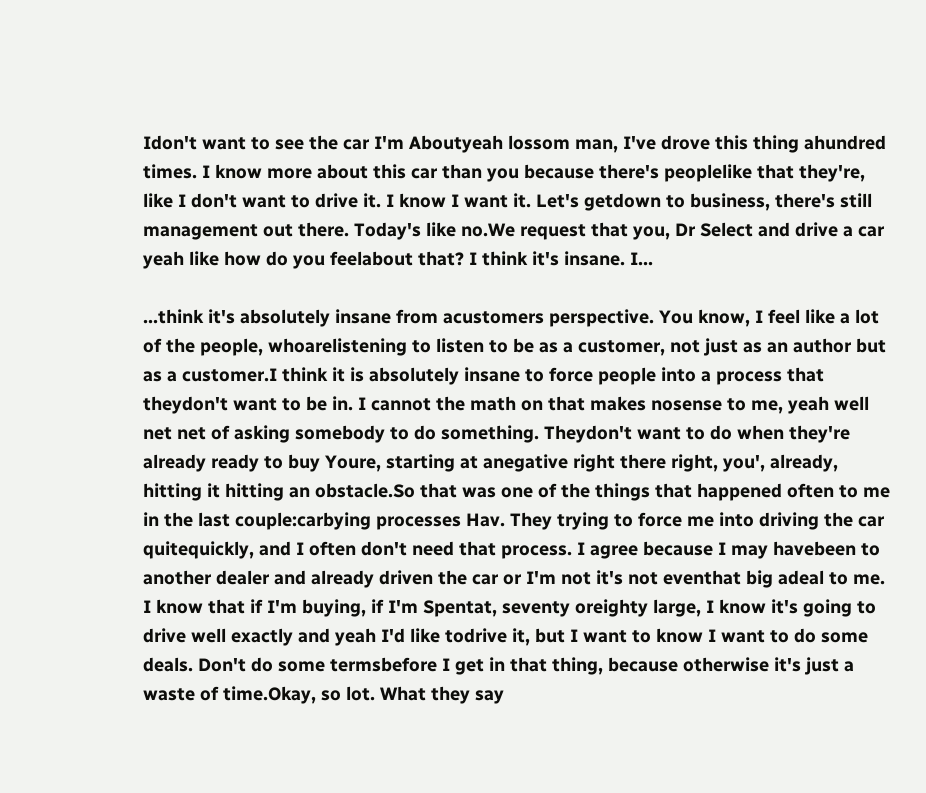Idon't want to see the car I'm Aboutyeah lossom man, I've drove this thing ahundred times. I know more about this car than you because there's peoplelike that they're, like I don't want to drive it. I know I want it. Let's getdown to business, there's still management out there. Today's like no.We request that you, Dr Select and drive a car yeah like how do you feelabout that? I think it's insane. I...

...think it's absolutely insane from acustomers perspective. You know, I feel like a lot of the people, whoarelistening to listen to be as a customer, not just as an author but as a customer.I think it is absolutely insane to force people into a process that theydon't want to be in. I cannot the math on that makes nosense to me, yeah well net net of asking somebody to do something. Theydon't want to do when they're already ready to buy Youre, starting at anegative right there right, you', already, hitting it hitting an obstacle.So that was one of the things that happened often to me in the last couple:carbying processes Hav. They trying to force me into driving the car quitequickly, and I often don't need that process. I agree because I may havebeen to another dealer and already driven the car or I'm not it's not eventhat big adeal to me. I know that if I'm buying, if I'm Spentat, seventy oreighty large, I know it's going to drive well exactly and yeah I'd like todrive it, but I want to know I want to do some deals. Don't do some termsbefore I get in that thing, because otherwise it's just a waste of time.Okay, so lot. What they say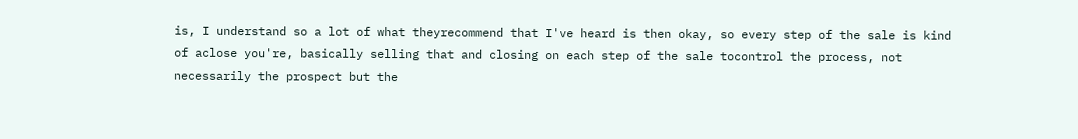is, I understand so a lot of what theyrecommend that I've heard is then okay, so every step of the sale is kind of aclose you're, basically selling that and closing on each step of the sale tocontrol the process, not necessarily the prospect but the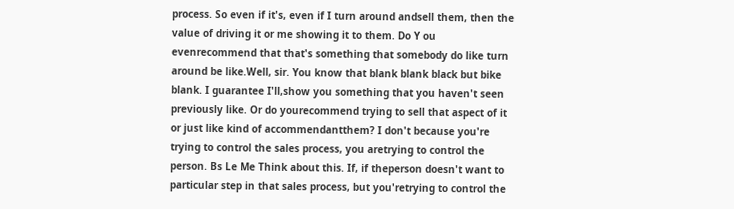process. So even if it's, even if I turn around andsell them, then the value of driving it or me showing it to them. Do Y ou evenrecommend that that's something that somebody do like turn around be like.Well, sir. You know that blank blank black but bike blank. I guarantee I'll,show you something that you haven't seen previously like. Or do yourecommend trying to sell that aspect of it or just like kind of accommendantthem? I don't because you're trying to control the sales process, you aretrying to control the person. Bs Le Me Think about this. If, if theperson doesn't want to particular step in that sales process, but you'retrying to control the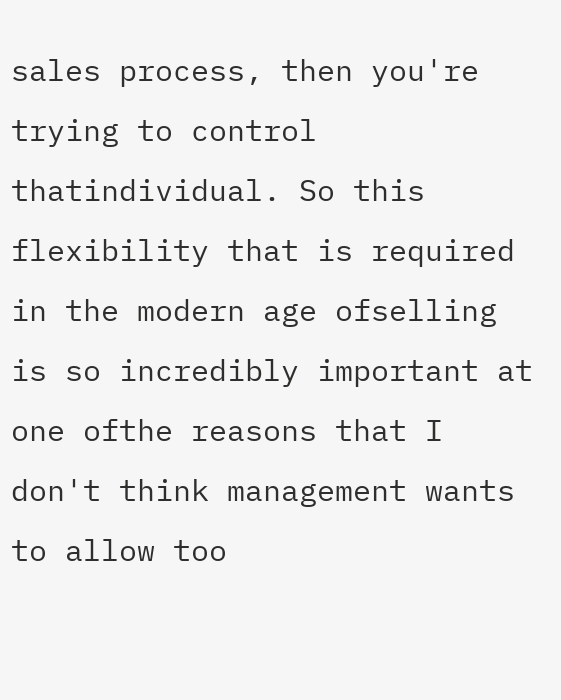sales process, then you're trying to control thatindividual. So this flexibility that is required in the modern age ofselling is so incredibly important at one ofthe reasons that I don't think management wants to allow too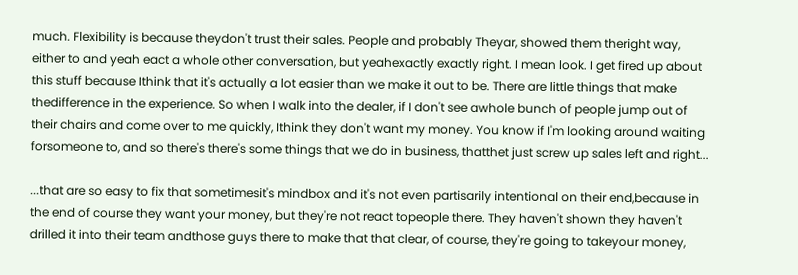much. Flexibility is because theydon't trust their sales. People and probably Theyar, showed them theright way, either to and yeah eact a whole other conversation, but yeahexactly exactly right. I mean look. I get fired up about this stuff because Ithink that it's actually a lot easier than we make it out to be. There are little things that make thedifference in the experience. So when I walk into the dealer, if I don't see awhole bunch of people jump out of their chairs and come over to me quickly, Ithink they don't want my money. You know if I'm looking around waiting forsomeone to, and so there's there's some things that we do in business, thatthet just screw up sales left and right...

...that are so easy to fix that sometimesit's mindbox and it's not even partisarily intentional on their end,because in the end of course they want your money, but they're not react topeople there. They haven't shown they haven't drilled it into their team andthose guys there to make that that clear, of course, they're going to takeyour money,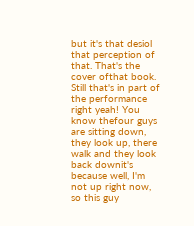but it's that desiol that perception of that. That's the cover ofthat book. Still that's in part of the performance right yeah! You know thefour guys are sitting down, they look up, there walk and they look back downit's because well, I'm not up right now, so this guy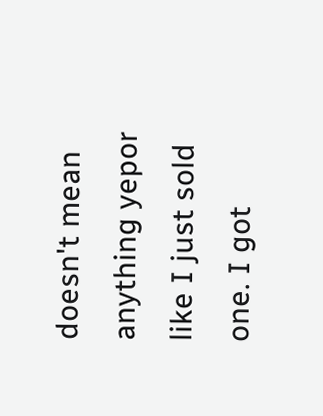doesn't mean anything yepor like I just sold one. I got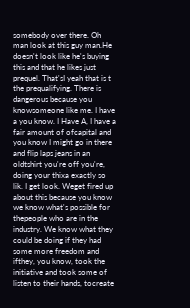somebody over there. Oh man look at this guy man.He doesn't look like he's buying this and that he likes just prequel. That'sI yeah that is t the prequalifying. There is dangerous because you knowsomeone like me. I have a you know. I Have A, I have a fair amount of ofcapital and you know I might go in there and flip laps jeans in an oldtshirt you're off you're, doing your thixa exactly so lik. I get look. Weget fired up about this because you know we know what's possible for thepeople who are in the industry. We know what they could be doing if they had some more freedom and ifthey, you know, took the initiative and took some of listen to their hands, tocreate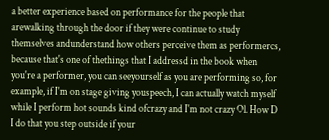a better experience based on performance for the people that arewalking through the door if they were continue to study themselves andunderstand how others perceive them as performercs, because that's one of thethings that I addressd in the book when you're a performer, you can seeyourself as you are performing so, for example, if I'm on stage giving youspeech, I can actually watch myself while I perform hot sounds kind ofcrazy and I'm not crazy Ol. How D I do that you step outside if your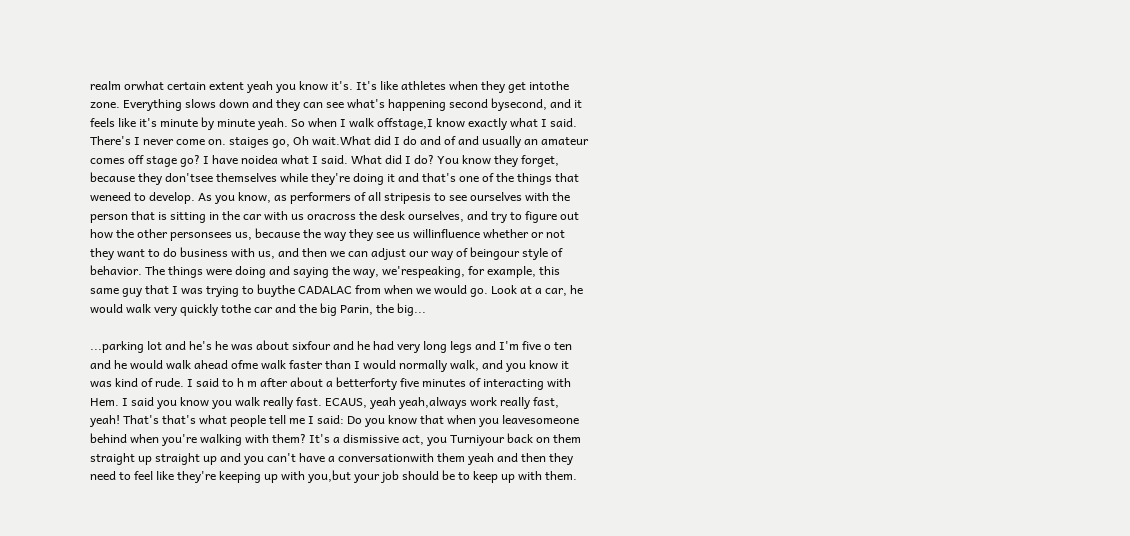realm orwhat certain extent yeah you know it's. It's like athletes when they get intothe zone. Everything slows down and they can see what's happening second bysecond, and it feels like it's minute by minute yeah. So when I walk offstage,I know exactly what I said. There's I never come on. staiges go, Oh wait.What did I do and of and usually an amateur comes off stage go? I have noidea what I said. What did I do? You know they forget, because they don'tsee themselves while they're doing it and that's one of the things that weneed to develop. As you know, as performers of all stripesis to see ourselves with the person that is sitting in the car with us oracross the desk ourselves, and try to figure out how the other personsees us, because the way they see us willinfluence whether or not they want to do business with us, and then we can adjust our way of beingour style of behavior. The things were doing and saying the way, we'respeaking, for example, this same guy that I was trying to buythe CADALAC from when we would go. Look at a car, he would walk very quickly tothe car and the big Parin, the big...

...parking lot and he's he was about sixfour and he had very long legs and I'm five o ten and he would walk ahead ofme walk faster than I would normally walk, and you know it was kind of rude. I said to h m after about a betterforty five minutes of interacting with Hem. I said you know you walk really fast. ECAUS, yeah yeah,always work really fast, yeah! That's that's what people tell me I said: Do you know that when you leavesomeone behind when you're walking with them? It's a dismissive act, you Turniyour back on them straight up straight up and you can't have a conversationwith them yeah and then they need to feel like they're keeping up with you,but your job should be to keep up with them.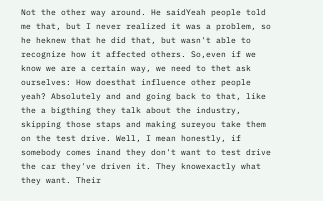Not the other way around. He saidYeah people told me that, but I never realized it was a problem, so he heknew that he did that, but wasn't able to recognize how it affected others. So,even if we know we are a certain way, we need to thet ask ourselves: How doesthat influence other people yeah? Absolutely and and going back to that, like the a bigthing they talk about the industry, skipping those staps and making sureyou take them on the test drive. Well, I mean honestly, if somebody comes inand they don't want to test drive the car they've driven it. They knowexactly what they want. Their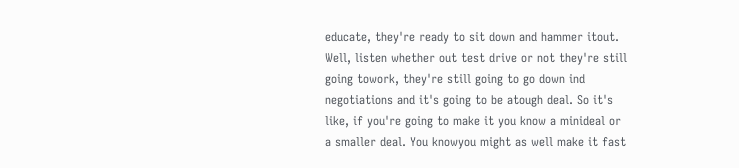educate, they're ready to sit down and hammer itout. Well, listen whether out test drive or not they're still going towork, they're still going to go down ind negotiations and it's going to be atough deal. So it's like, if you're going to make it you know a minideal or a smaller deal. You knowyou might as well make it fast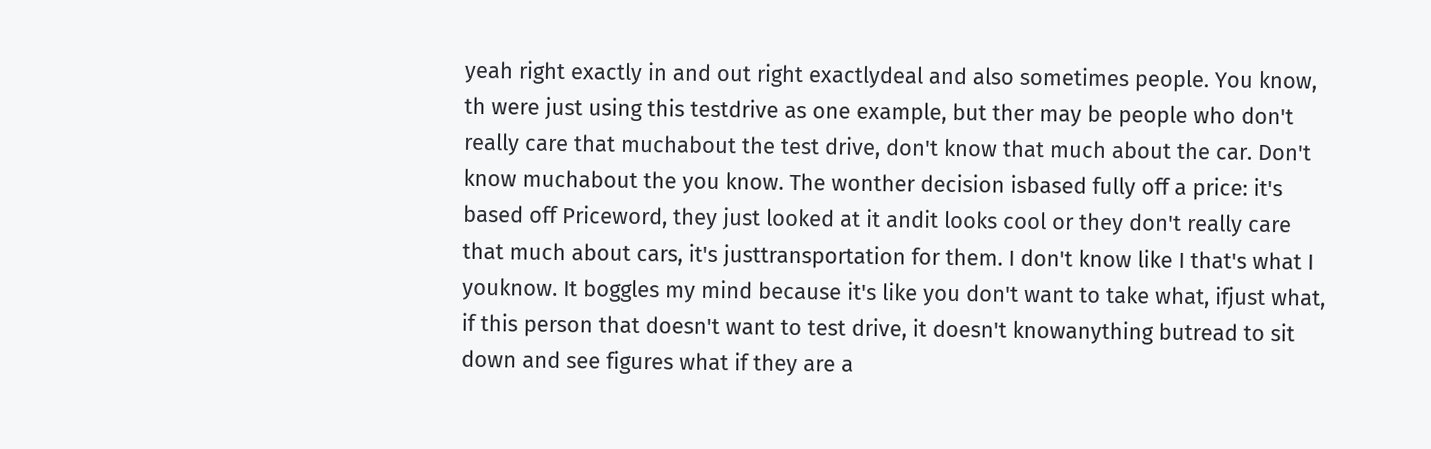yeah right exactly in and out right exactlydeal and also sometimes people. You know, th were just using this testdrive as one example, but ther may be people who don't really care that muchabout the test drive, don't know that much about the car. Don't know muchabout the you know. The wonther decision isbased fully off a price: it's based off Priceword, they just looked at it andit looks cool or they don't really care that much about cars, it's justtransportation for them. I don't know like I that's what I youknow. It boggles my mind because it's like you don't want to take what, ifjust what, if this person that doesn't want to test drive, it doesn't knowanything butread to sit down and see figures what if they are a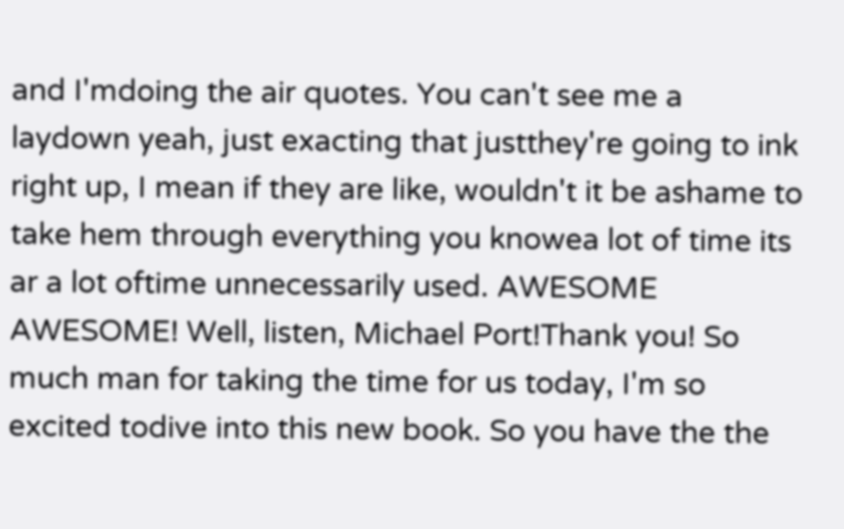and I'mdoing the air quotes. You can't see me a laydown yeah, just exacting that justthey're going to ink right up, I mean if they are like, wouldn't it be ashame to take hem through everything you knowea lot of time its ar a lot oftime unnecessarily used. AWESOME AWESOME! Well, listen, Michael Port!Thank you! So much man for taking the time for us today, I'm so excited todive into this new book. So you have the the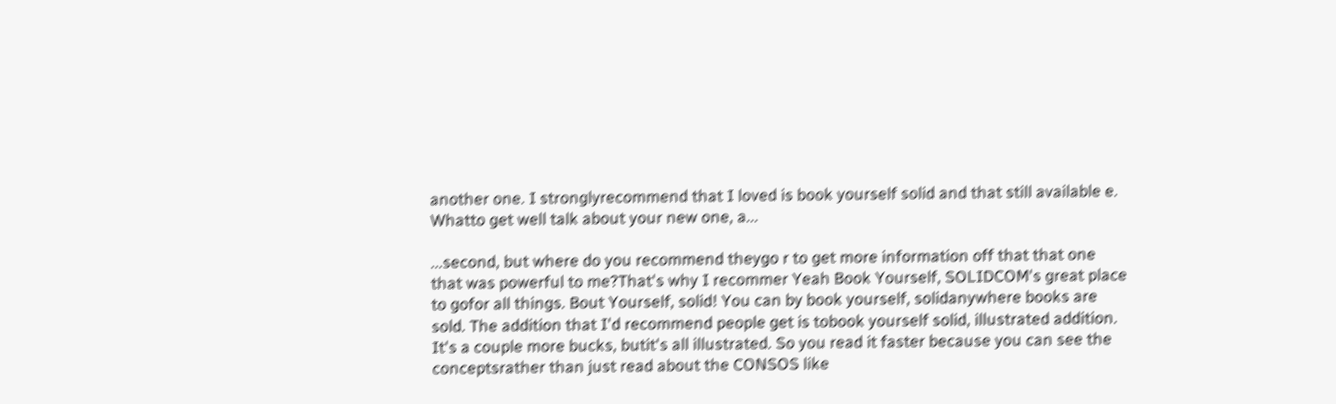another one. I stronglyrecommend that I loved is book yourself solid and that still available e. Whatto get well talk about your new one, a...

...second, but where do you recommend theygo r to get more information off that that one that was powerful to me?That's why I recommer Yeah Book Yourself, SOLIDCOM's great place to gofor all things. Bout Yourself, solid! You can by book yourself, solidanywhere books are sold. The addition that I'd recommend people get is tobook yourself solid, illustrated addition. It's a couple more bucks, butit's all illustrated. So you read it faster because you can see the conceptsrather than just read about the CONSOS like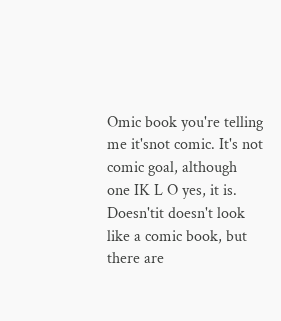Omic book you're telling me it'snot comic. It's not comic goal, although one IK L O yes, it is. Doesn'tit doesn't look like a comic book, but there are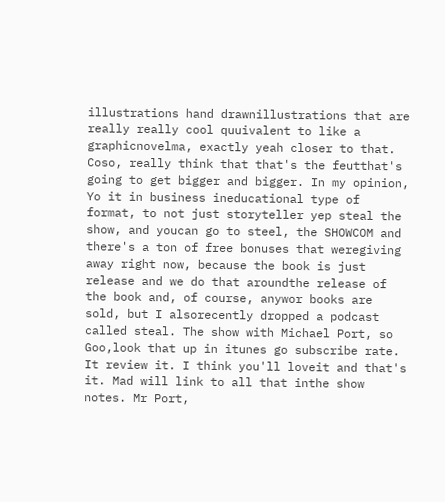illustrations hand drawnillustrations that are really really cool quuivalent to like a graphicnovelma, exactly yeah closer to that. Coso, really think that that's the feutthat's going to get bigger and bigger. In my opinion, Yo it in business ineducational type of format, to not just storyteller yep steal the show, and youcan go to steel, the SHOWCOM and there's a ton of free bonuses that weregiving away right now, because the book is just release and we do that aroundthe release of the book and, of course, anywor books are sold, but I alsorecently dropped a podcast called steal. The show with Michael Port, so Goo,look that up in itunes go subscribe rate. It review it. I think you'll loveit and that's it. Mad will link to all that inthe show notes. Mr Port,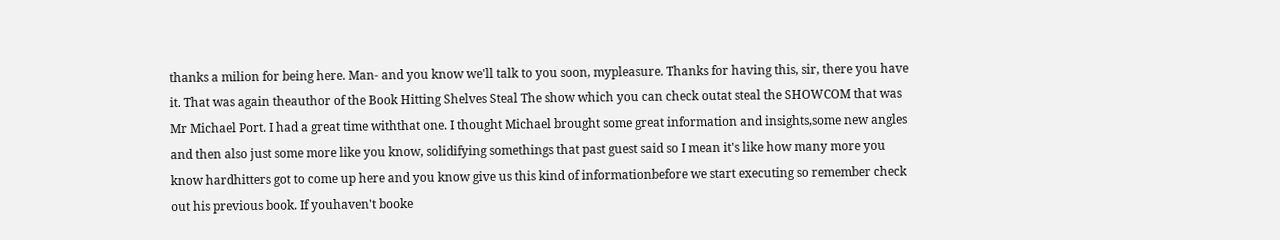thanks a milion for being here. Man- and you know we'll talk to you soon, mypleasure. Thanks for having this, sir, there you have it. That was again theauthor of the Book Hitting Shelves Steal The show which you can check outat steal the SHOWCOM that was Mr Michael Port. I had a great time withthat one. I thought Michael brought some great information and insights,some new angles and then also just some more like you know, solidifying somethings that past guest said so I mean it's like how many more you know hardhitters got to come up here and you know give us this kind of informationbefore we start executing so remember check out his previous book. If youhaven't booke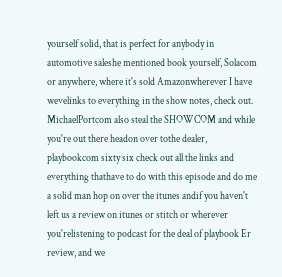yourself solid, that is perfect for anybody in automotive saleshe mentioned book yourself, Solacom or anywhere, where it's sold Amazonwherever I have wevelinks to everything in the show notes, check out. MichaelPortcom also steal the SHOWCOM and while you're out there headon over tothe dealer, playbookcom sixty six check out all the links and everything thathave to do with this episode and do me a solid man hop on over the itunes andif you haven't left us a review on itunes or stitch or wherever you'relistening to podcast for the deal of playbook Er review, and we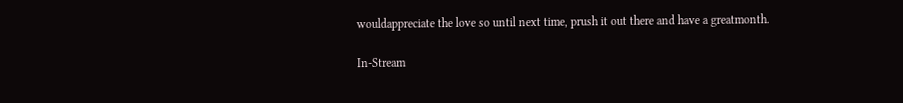wouldappreciate the love so until next time, prush it out there and have a greatmonth.

In-Stream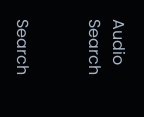Audio Search


Search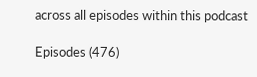across all episodes within this podcast

Episodes (476)